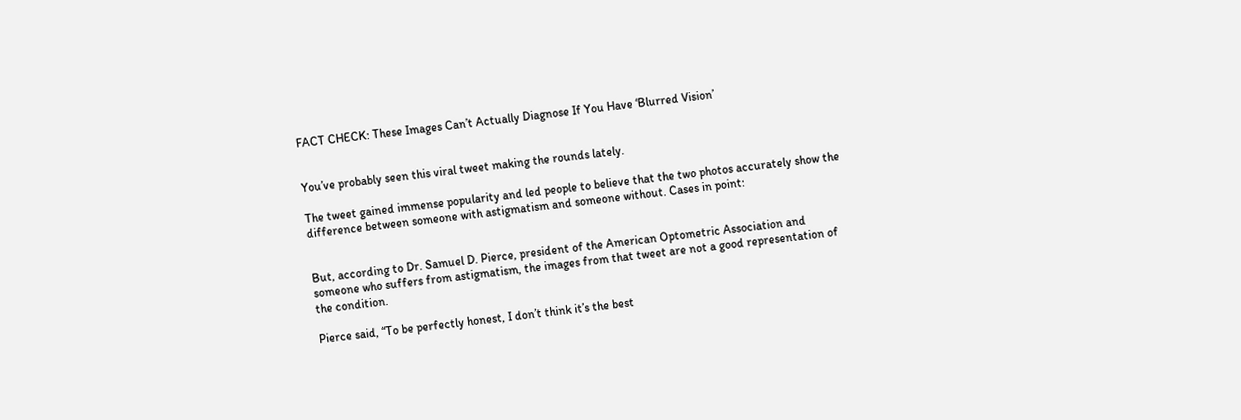FACT CHECK: These Images Can’t Actually Diagnose If You Have ‘Blurred Vision’


You’ve probably seen this viral tweet making the rounds lately.

The tweet gained immense popularity and led people to believe that the two photos accurately show the difference between someone with astigmatism and someone without. Cases in point:


But, according to Dr. Samuel D. Pierce, president of the American Optometric Association and someone who suffers from astigmatism, the images from that tweet are not a good representation of the condition.

Pierce said, “To be perfectly honest, I don’t think it’s the best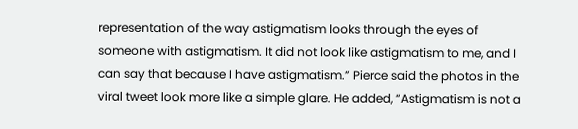representation of the way astigmatism looks through the eyes of someone with astigmatism. It did not look like astigmatism to me, and I can say that because I have astigmatism.” Pierce said the photos in the viral tweet look more like a simple glare. He added, “Astigmatism is not a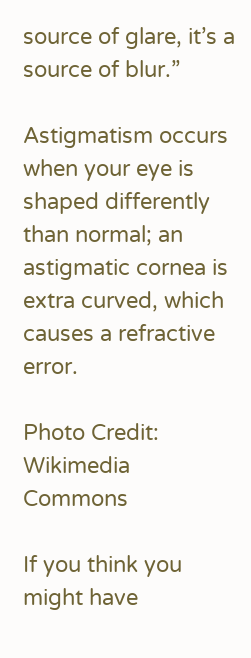source of glare, it’s a source of blur.”

Astigmatism occurs when your eye is shaped differently than normal; an astigmatic cornea is extra curved, which causes a refractive error.

Photo Credit: Wikimedia Commons

If you think you might have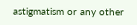astigmatism or any other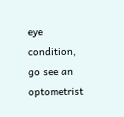eye condition, go see an optometrist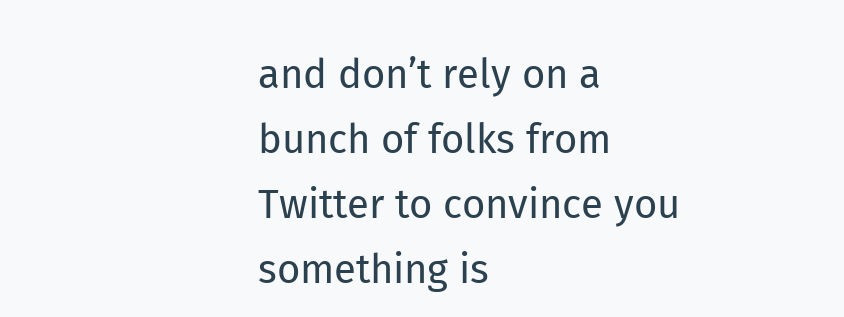and don’t rely on a bunch of folks from Twitter to convince you something is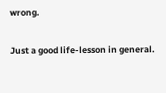wrong.

Just a good life-lesson in general.